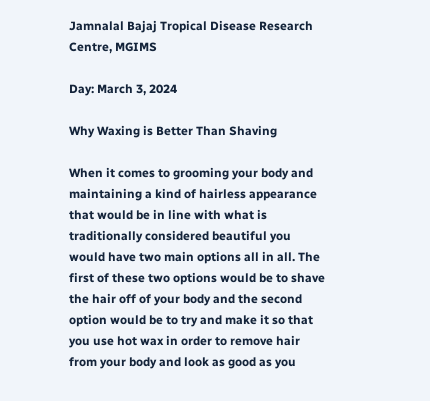Jamnalal Bajaj Tropical Disease Research Centre, MGIMS

Day: March 3, 2024

Why Waxing is Better Than Shaving

When it comes to grooming your body and maintaining a kind of hairless appearance that would be in line with what is traditionally considered beautiful you would have two main options all in all. The first of these two options would be to shave the hair off of your body and the second option would be to try and make it so that you use hot wax in order to remove hair from your body and look as good as you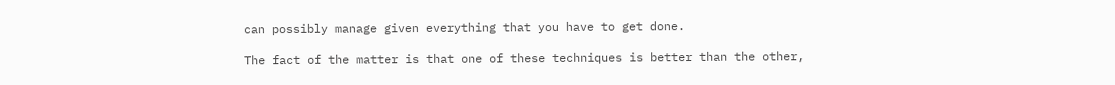can possibly manage given everything that you have to get done.

The fact of the matter is that one of these techniques is better than the other,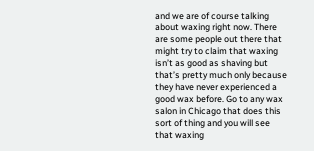and we are of course talking about waxing right now. There are some people out there that might try to claim that waxing isn’t as good as shaving but that’s pretty much only because they have never experienced a good wax before. Go to any wax salon in Chicago that does this sort of thing and you will see that waxing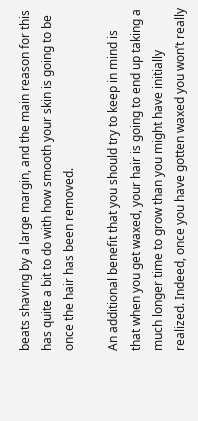beats shaving by a large margin, and the main reason for this has quite a bit to do with how smooth your skin is going to be once the hair has been removed.

An additional benefit that you should try to keep in mind is that when you get waxed, your hair is going to end up taking a much longer time to grow than you might have initially realized. Indeed, once you have gotten waxed you won’t really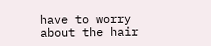have to worry about the hair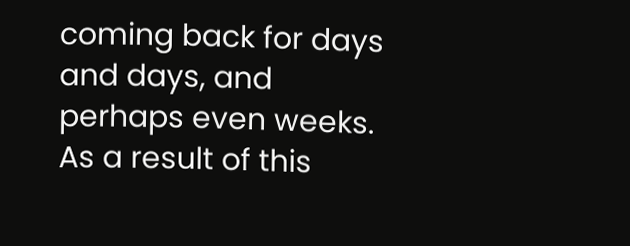coming back for days and days, and perhaps even weeks. As a result of this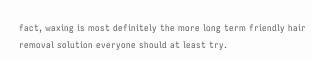fact, waxing is most definitely the more long term friendly hair removal solution everyone should at least try.